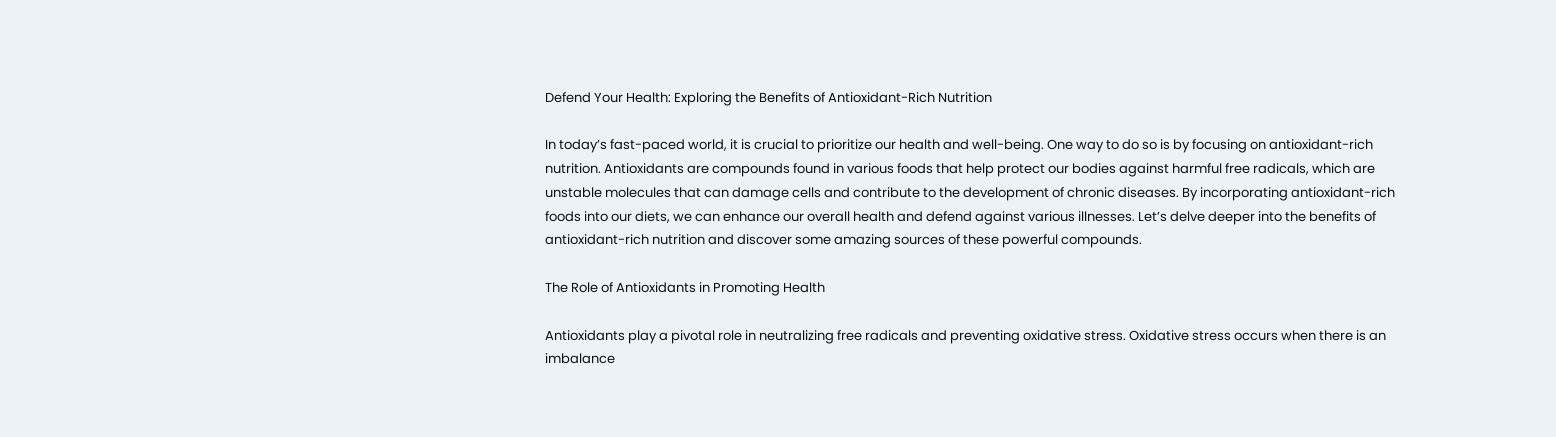Defend Your Health: Exploring the Benefits of Antioxidant-Rich Nutrition

In today’s fast-paced world, it is crucial to prioritize our health and well-being. One way to do so is by focusing on antioxidant-rich nutrition. Antioxidants are compounds found in various foods that help protect our bodies against harmful free radicals, which are unstable molecules that can damage cells and contribute to the development of chronic diseases. By incorporating antioxidant-rich foods into our diets, we can enhance our overall health and defend against various illnesses. Let’s delve deeper into the benefits of antioxidant-rich nutrition and discover some amazing sources of these powerful compounds.

The Role of Antioxidants in Promoting Health

Antioxidants play a pivotal role in neutralizing free radicals and preventing oxidative stress. Oxidative stress occurs when there is an imbalance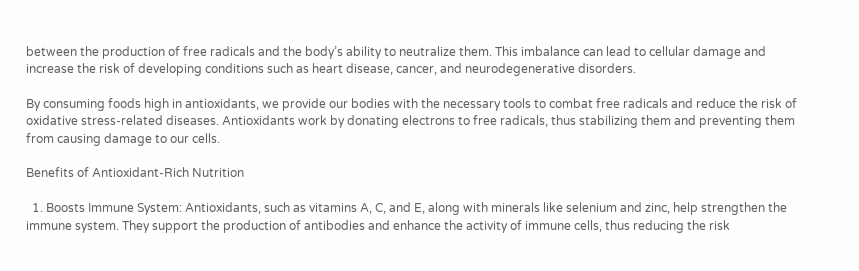between the production of free radicals and the body’s ability to neutralize them. This imbalance can lead to cellular damage and increase the risk of developing conditions such as heart disease, cancer, and neurodegenerative disorders.

By consuming foods high in antioxidants, we provide our bodies with the necessary tools to combat free radicals and reduce the risk of oxidative stress-related diseases. Antioxidants work by donating electrons to free radicals, thus stabilizing them and preventing them from causing damage to our cells.

Benefits of Antioxidant-Rich Nutrition

  1. Boosts Immune System: Antioxidants, such as vitamins A, C, and E, along with minerals like selenium and zinc, help strengthen the immune system. They support the production of antibodies and enhance the activity of immune cells, thus reducing the risk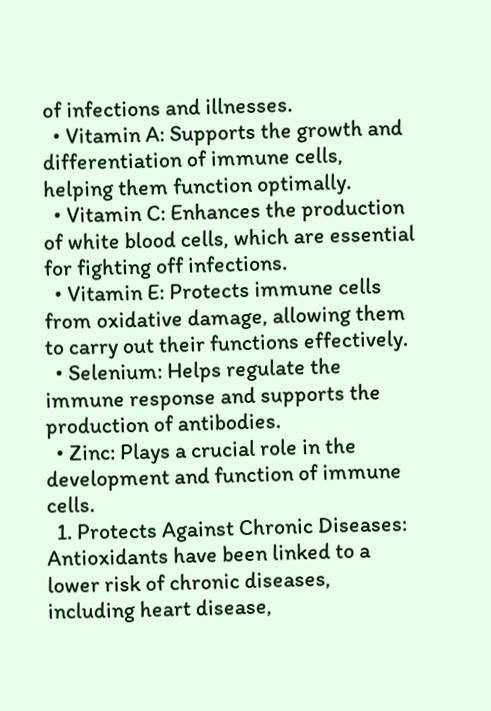of infections and illnesses.
  • Vitamin A: Supports the growth and differentiation of immune cells, helping them function optimally.
  • Vitamin C: Enhances the production of white blood cells, which are essential for fighting off infections.
  • Vitamin E: Protects immune cells from oxidative damage, allowing them to carry out their functions effectively.
  • Selenium: Helps regulate the immune response and supports the production of antibodies.
  • Zinc: Plays a crucial role in the development and function of immune cells.
  1. Protects Against Chronic Diseases: Antioxidants have been linked to a lower risk of chronic diseases, including heart disease,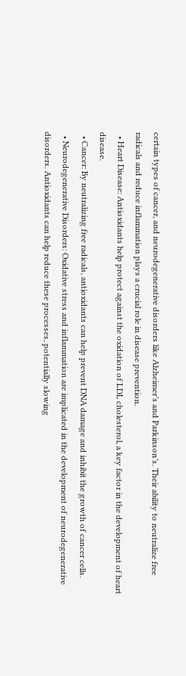certain types of cancer, and neurodegenerative disorders like Alzheimer’s and Parkinson’s. Their ability to neutralize free radicals and reduce inflammation plays a crucial role in disease prevention.
  • Heart Disease: Antioxidants help protect against the oxidation of LDL cholesterol, a key factor in the development of heart disease.
  • Cancer: By neutralizing free radicals, antioxidants can help prevent DNA damage and inhibit the growth of cancer cells.
  • Neurodegenerative Disorders: Oxidative stress and inflammation are implicated in the development of neurodegenerative disorders. Antioxidants can help reduce these processes, potentially slowing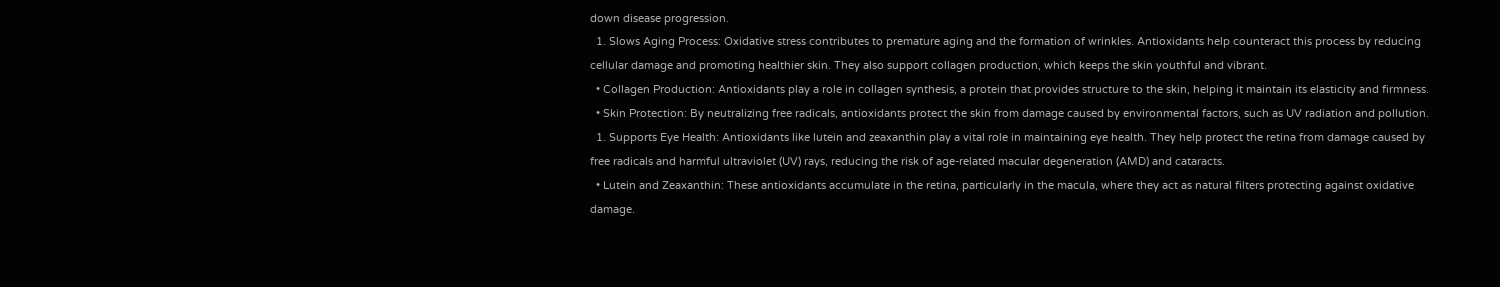down disease progression.
  1. Slows Aging Process: Oxidative stress contributes to premature aging and the formation of wrinkles. Antioxidants help counteract this process by reducing cellular damage and promoting healthier skin. They also support collagen production, which keeps the skin youthful and vibrant.
  • Collagen Production: Antioxidants play a role in collagen synthesis, a protein that provides structure to the skin, helping it maintain its elasticity and firmness.
  • Skin Protection: By neutralizing free radicals, antioxidants protect the skin from damage caused by environmental factors, such as UV radiation and pollution.
  1. Supports Eye Health: Antioxidants like lutein and zeaxanthin play a vital role in maintaining eye health. They help protect the retina from damage caused by free radicals and harmful ultraviolet (UV) rays, reducing the risk of age-related macular degeneration (AMD) and cataracts.
  • Lutein and Zeaxanthin: These antioxidants accumulate in the retina, particularly in the macula, where they act as natural filters protecting against oxidative damage.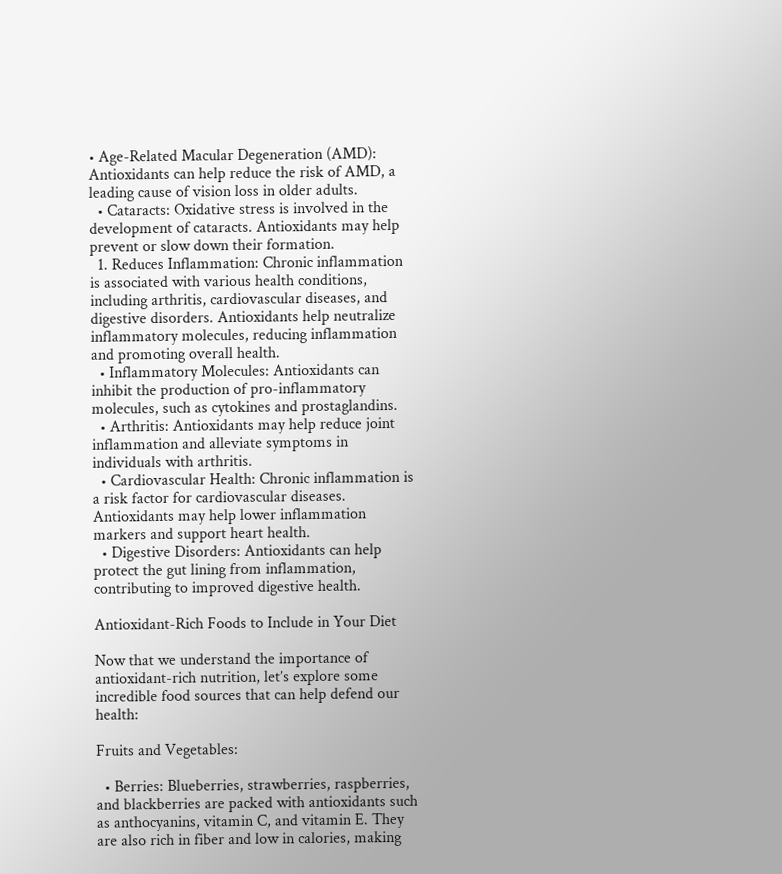• Age-Related Macular Degeneration (AMD): Antioxidants can help reduce the risk of AMD, a leading cause of vision loss in older adults.
  • Cataracts: Oxidative stress is involved in the development of cataracts. Antioxidants may help prevent or slow down their formation.
  1. Reduces Inflammation: Chronic inflammation is associated with various health conditions, including arthritis, cardiovascular diseases, and digestive disorders. Antioxidants help neutralize inflammatory molecules, reducing inflammation and promoting overall health.
  • Inflammatory Molecules: Antioxidants can inhibit the production of pro-inflammatory molecules, such as cytokines and prostaglandins.
  • Arthritis: Antioxidants may help reduce joint inflammation and alleviate symptoms in individuals with arthritis.
  • Cardiovascular Health: Chronic inflammation is a risk factor for cardiovascular diseases. Antioxidants may help lower inflammation markers and support heart health.
  • Digestive Disorders: Antioxidants can help protect the gut lining from inflammation, contributing to improved digestive health.

Antioxidant-Rich Foods to Include in Your Diet

Now that we understand the importance of antioxidant-rich nutrition, let’s explore some incredible food sources that can help defend our health:

Fruits and Vegetables:

  • Berries: Blueberries, strawberries, raspberries, and blackberries are packed with antioxidants such as anthocyanins, vitamin C, and vitamin E. They are also rich in fiber and low in calories, making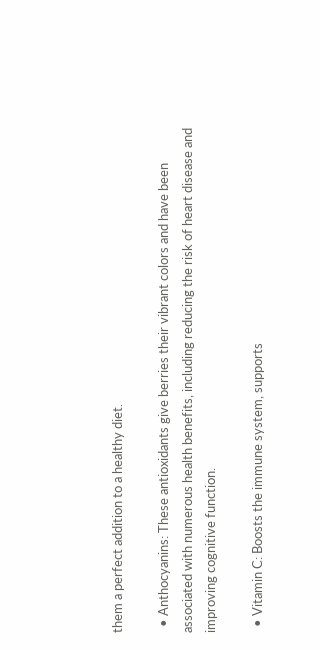them a perfect addition to a healthy diet.

  • Anthocyanins: These antioxidants give berries their vibrant colors and have been associated with numerous health benefits, including reducing the risk of heart disease and improving cognitive function.

  • Vitamin C: Boosts the immune system, supports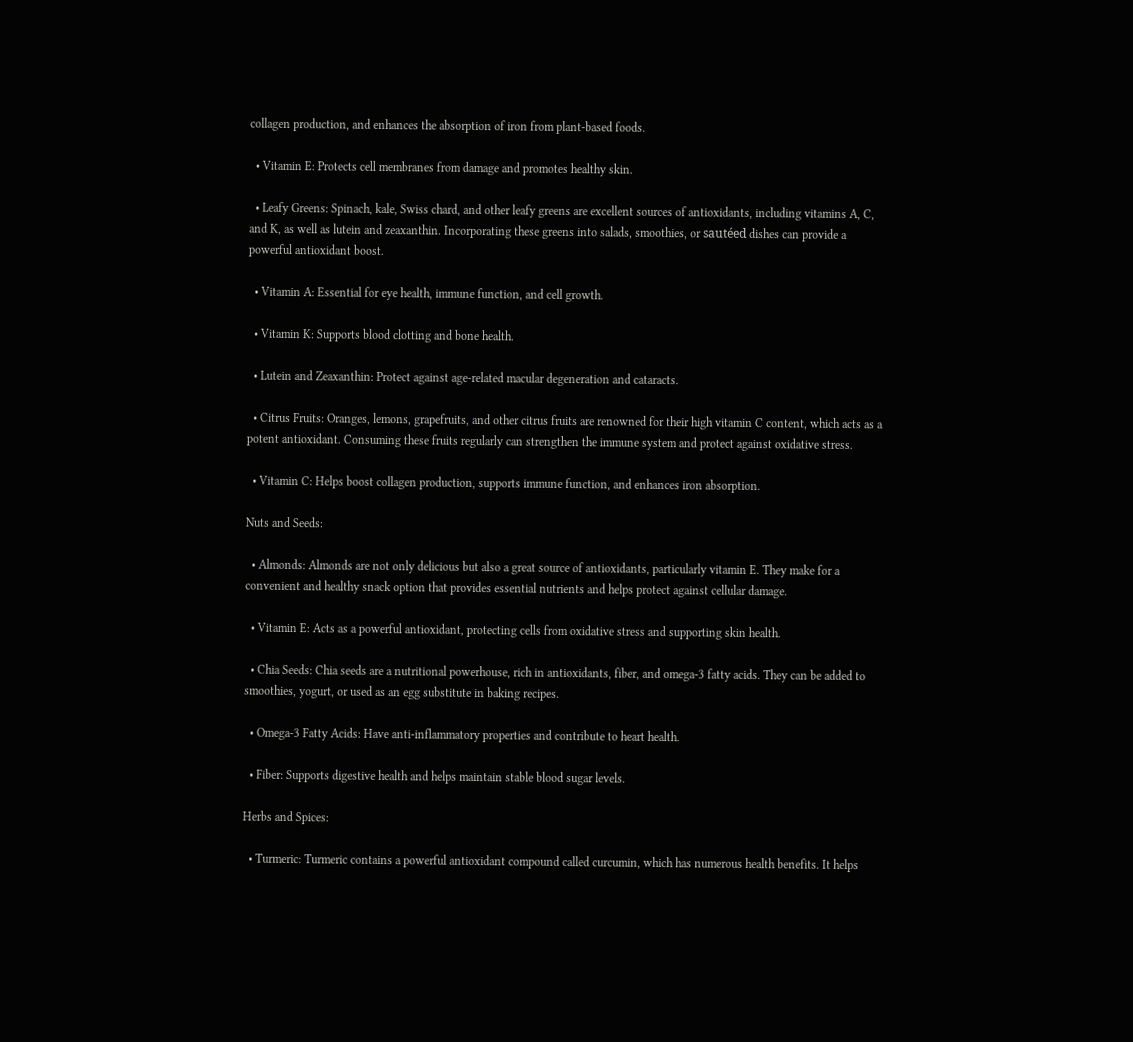collagen production, and enhances the absorption of iron from plant-based foods.

  • Vitamin E: Protects cell membranes from damage and promotes healthy skin.

  • Leafy Greens: Spinach, kale, Swiss chard, and other leafy greens are excellent sources of antioxidants, including vitamins A, C, and K, as well as lutein and zeaxanthin. Incorporating these greens into salads, smoothies, or sautéed dishes can provide a powerful antioxidant boost.

  • Vitamin A: Essential for eye health, immune function, and cell growth.

  • Vitamin K: Supports blood clotting and bone health.

  • Lutein and Zeaxanthin: Protect against age-related macular degeneration and cataracts.

  • Citrus Fruits: Oranges, lemons, grapefruits, and other citrus fruits are renowned for their high vitamin C content, which acts as a potent antioxidant. Consuming these fruits regularly can strengthen the immune system and protect against oxidative stress.

  • Vitamin C: Helps boost collagen production, supports immune function, and enhances iron absorption.

Nuts and Seeds:

  • Almonds: Almonds are not only delicious but also a great source of antioxidants, particularly vitamin E. They make for a convenient and healthy snack option that provides essential nutrients and helps protect against cellular damage.

  • Vitamin E: Acts as a powerful antioxidant, protecting cells from oxidative stress and supporting skin health.

  • Chia Seeds: Chia seeds are a nutritional powerhouse, rich in antioxidants, fiber, and omega-3 fatty acids. They can be added to smoothies, yogurt, or used as an egg substitute in baking recipes.

  • Omega-3 Fatty Acids: Have anti-inflammatory properties and contribute to heart health.

  • Fiber: Supports digestive health and helps maintain stable blood sugar levels.

Herbs and Spices:

  • Turmeric: Turmeric contains a powerful antioxidant compound called curcumin, which has numerous health benefits. It helps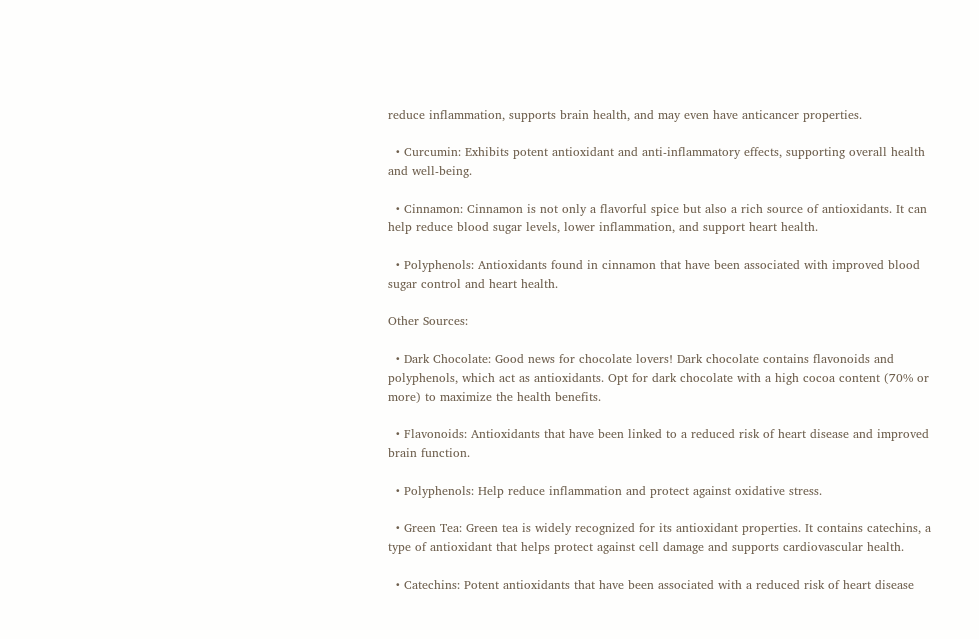reduce inflammation, supports brain health, and may even have anticancer properties.

  • Curcumin: Exhibits potent antioxidant and anti-inflammatory effects, supporting overall health and well-being.

  • Cinnamon: Cinnamon is not only a flavorful spice but also a rich source of antioxidants. It can help reduce blood sugar levels, lower inflammation, and support heart health.

  • Polyphenols: Antioxidants found in cinnamon that have been associated with improved blood sugar control and heart health.

Other Sources:

  • Dark Chocolate: Good news for chocolate lovers! Dark chocolate contains flavonoids and polyphenols, which act as antioxidants. Opt for dark chocolate with a high cocoa content (70% or more) to maximize the health benefits.

  • Flavonoids: Antioxidants that have been linked to a reduced risk of heart disease and improved brain function.

  • Polyphenols: Help reduce inflammation and protect against oxidative stress.

  • Green Tea: Green tea is widely recognized for its antioxidant properties. It contains catechins, a type of antioxidant that helps protect against cell damage and supports cardiovascular health.

  • Catechins: Potent antioxidants that have been associated with a reduced risk of heart disease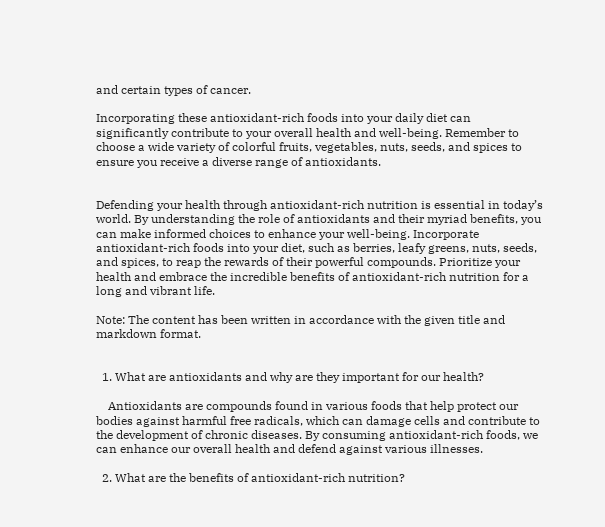and certain types of cancer.

Incorporating these antioxidant-rich foods into your daily diet can significantly contribute to your overall health and well-being. Remember to choose a wide variety of colorful fruits, vegetables, nuts, seeds, and spices to ensure you receive a diverse range of antioxidants.


Defending your health through antioxidant-rich nutrition is essential in today’s world. By understanding the role of antioxidants and their myriad benefits, you can make informed choices to enhance your well-being. Incorporate antioxidant-rich foods into your diet, such as berries, leafy greens, nuts, seeds, and spices, to reap the rewards of their powerful compounds. Prioritize your health and embrace the incredible benefits of antioxidant-rich nutrition for a long and vibrant life.

Note: The content has been written in accordance with the given title and markdown format.


  1. What are antioxidants and why are they important for our health?

    Antioxidants are compounds found in various foods that help protect our bodies against harmful free radicals, which can damage cells and contribute to the development of chronic diseases. By consuming antioxidant-rich foods, we can enhance our overall health and defend against various illnesses.

  2. What are the benefits of antioxidant-rich nutrition?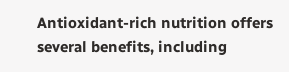Antioxidant-rich nutrition offers several benefits, including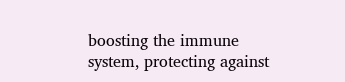boosting the immune system, protecting against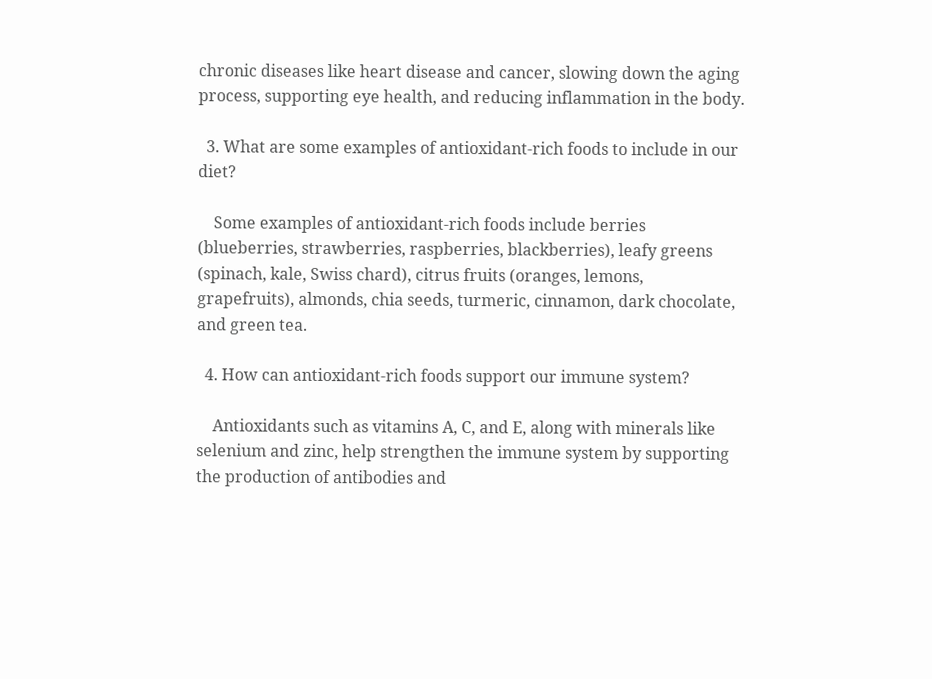chronic diseases like heart disease and cancer, slowing down the aging process, supporting eye health, and reducing inflammation in the body.

  3. What are some examples of antioxidant-rich foods to include in our diet?

    Some examples of antioxidant-rich foods include berries (blueberries, strawberries, raspberries, blackberries), leafy greens (spinach, kale, Swiss chard), citrus fruits (oranges, lemons, grapefruits), almonds, chia seeds, turmeric, cinnamon, dark chocolate, and green tea.

  4. How can antioxidant-rich foods support our immune system?

    Antioxidants such as vitamins A, C, and E, along with minerals like selenium and zinc, help strengthen the immune system by supporting the production of antibodies and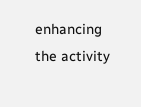enhancing the activity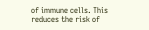of immune cells. This reduces the risk of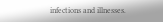infections and illnesses.